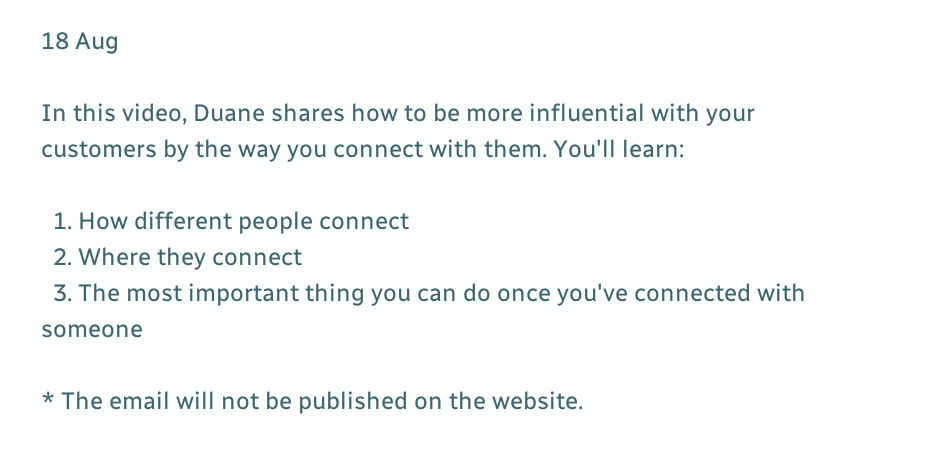18 Aug

In this video, Duane shares how to be more influential with your customers by the way you connect with them. You'll learn:

  1. How different people connect
  2. Where they connect
  3. The most important thing you can do once you've connected with someone

* The email will not be published on the website.